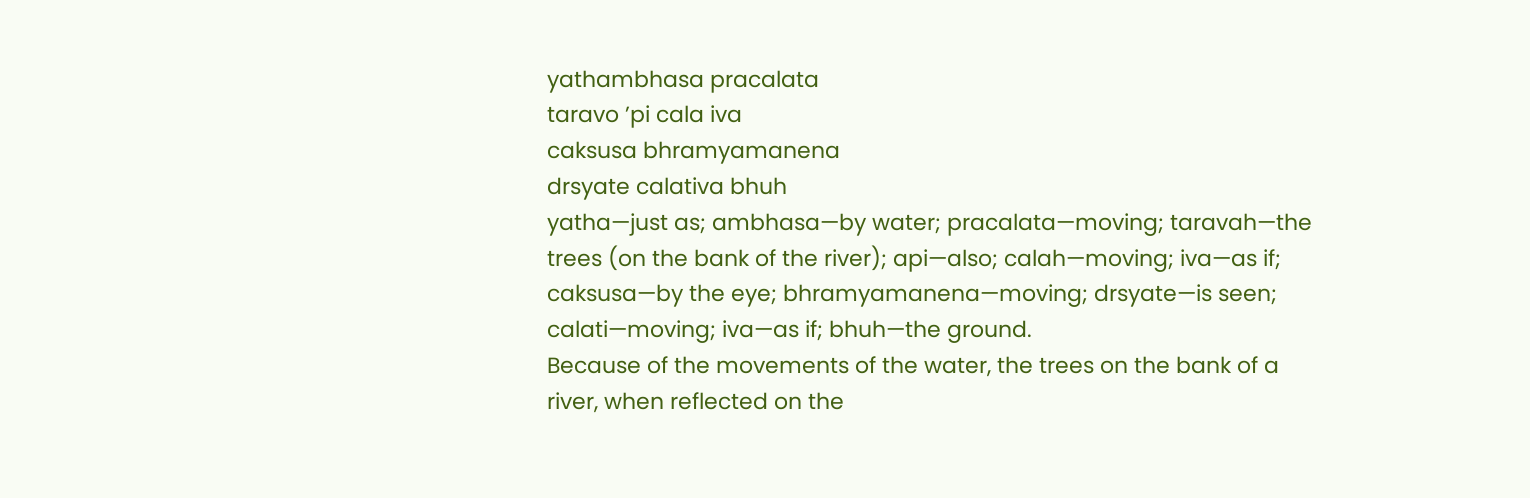yathambhasa pracalata
taravo ’pi cala iva
caksusa bhramyamanena
drsyate calativa bhuh
yatha—just as; ambhasa—by water; pracalata—moving; taravah—the trees (on the bank of the river); api—also; calah—moving; iva—as if; caksusa—by the eye; bhramyamanena—moving; drsyate—is seen; calati—moving; iva—as if; bhuh—the ground.
Because of the movements of the water, the trees on the bank of a river, when reflected on the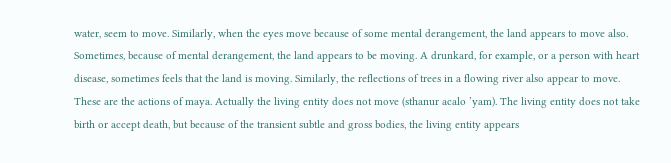water, seem to move. Similarly, when the eyes move because of some mental derangement, the land appears to move also.
Sometimes, because of mental derangement, the land appears to be moving. A drunkard, for example, or a person with heart disease, sometimes feels that the land is moving. Similarly, the reflections of trees in a flowing river also appear to move. These are the actions of maya. Actually the living entity does not move (sthanur acalo ’yam). The living entity does not take birth or accept death, but because of the transient subtle and gross bodies, the living entity appears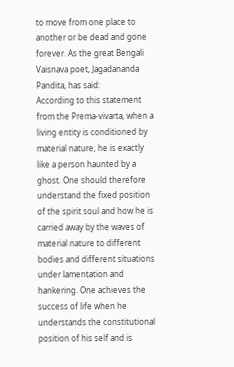to move from one place to another or be dead and gone forever. As the great Bengali Vaisnava poet, Jagadananda Pandita, has said:
According to this statement from the Prema-vivarta, when a living entity is conditioned by material nature, he is exactly like a person haunted by a ghost. One should therefore understand the fixed position of the spirit soul and how he is carried away by the waves of material nature to different bodies and different situations under lamentation and hankering. One achieves the success of life when he understands the constitutional position of his self and is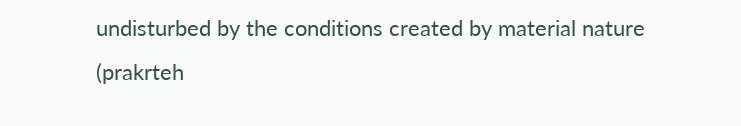undisturbed by the conditions created by material nature (prakrteh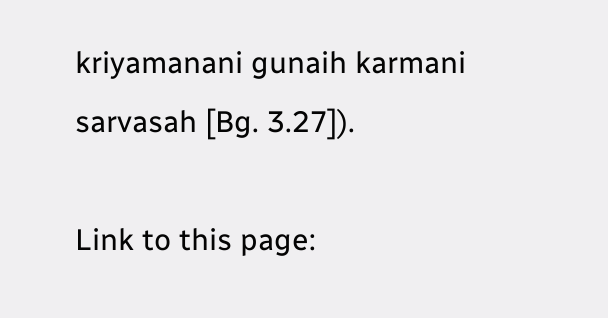kriyamanani gunaih karmani sarvasah [Bg. 3.27]).

Link to this page: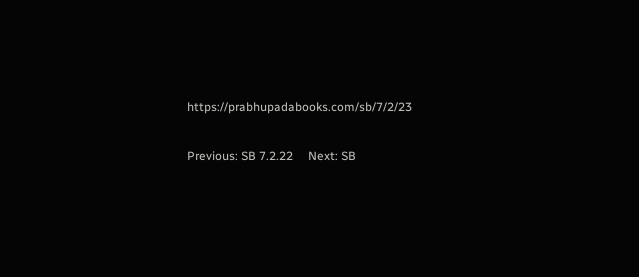https://prabhupadabooks.com/sb/7/2/23

Previous: SB 7.2.22     Next: SB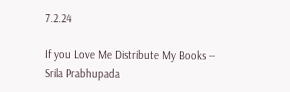7.2.24

If you Love Me Distribute My Books -- Srila Prabhupada